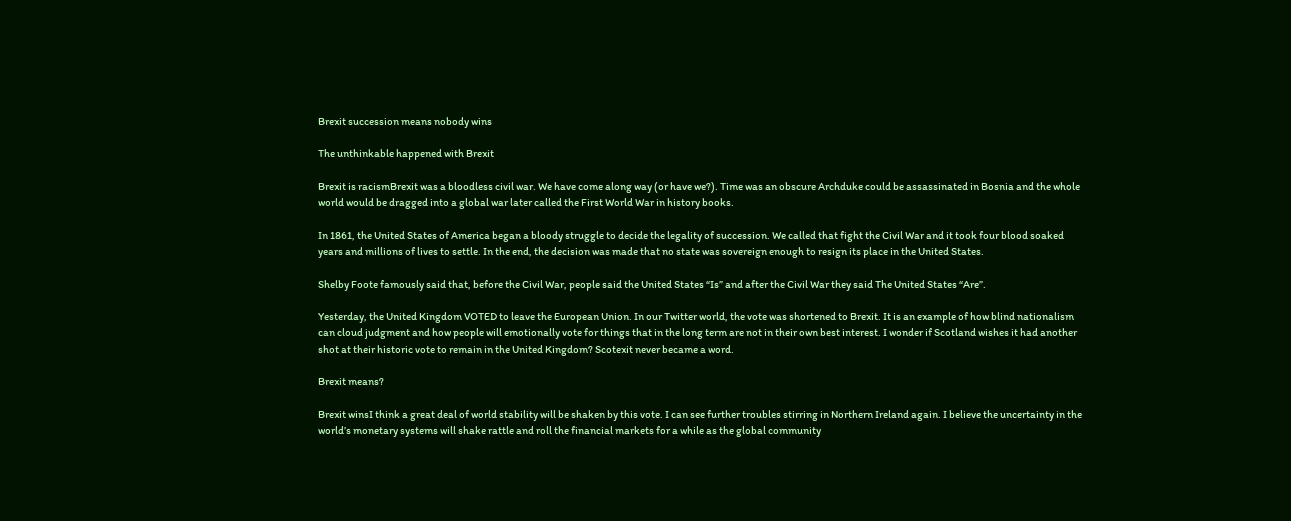Brexit succession means nobody wins

The unthinkable happened with Brexit

Brexit is racismBrexit was a bloodless civil war. We have come along way (or have we?). Time was an obscure Archduke could be assassinated in Bosnia and the whole world would be dragged into a global war later called the First World War in history books.

In 1861, the United States of America began a bloody struggle to decide the legality of succession. We called that fight the Civil War and it took four blood soaked years and millions of lives to settle. In the end, the decision was made that no state was sovereign enough to resign its place in the United States.

Shelby Foote famously said that, before the Civil War, people said the United States “Is” and after the Civil War they said The United States “Are”.

Yesterday, the United Kingdom VOTED to leave the European Union. In our Twitter world, the vote was shortened to Brexit. It is an example of how blind nationalism can cloud judgment and how people will emotionally vote for things that in the long term are not in their own best interest. I wonder if Scotland wishes it had another shot at their historic vote to remain in the United Kingdom? Scotexit never became a word.

Brexit means?

Brexit winsI think a great deal of world stability will be shaken by this vote. I can see further troubles stirring in Northern Ireland again. I believe the uncertainty in the world’s monetary systems will shake rattle and roll the financial markets for a while as the global community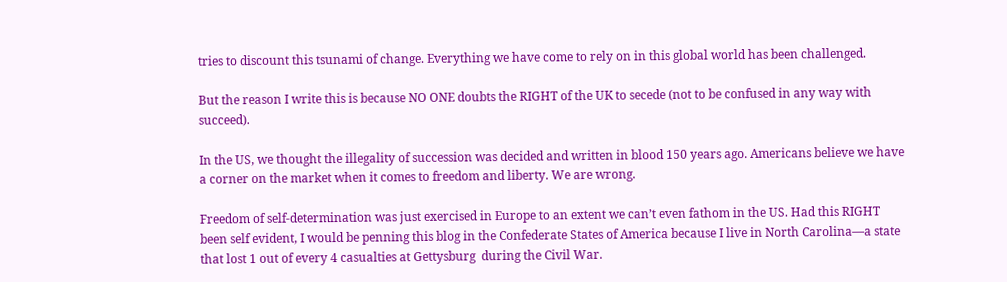tries to discount this tsunami of change. Everything we have come to rely on in this global world has been challenged.

But the reason I write this is because NO ONE doubts the RIGHT of the UK to secede (not to be confused in any way with succeed).

In the US, we thought the illegality of succession was decided and written in blood 150 years ago. Americans believe we have a corner on the market when it comes to freedom and liberty. We are wrong.

Freedom of self-determination was just exercised in Europe to an extent we can’t even fathom in the US. Had this RIGHT been self evident, I would be penning this blog in the Confederate States of America because I live in North Carolina—a state that lost 1 out of every 4 casualties at Gettysburg  during the Civil War.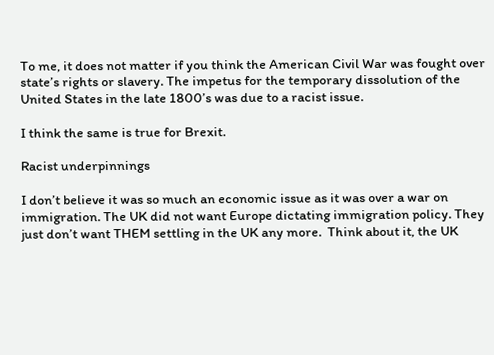To me, it does not matter if you think the American Civil War was fought over state’s rights or slavery. The impetus for the temporary dissolution of the United States in the late 1800’s was due to a racist issue.

I think the same is true for Brexit.

Racist underpinnings

I don’t believe it was so much an economic issue as it was over a war on immigration. The UK did not want Europe dictating immigration policy. They just don’t want THEM settling in the UK any more.  Think about it, the UK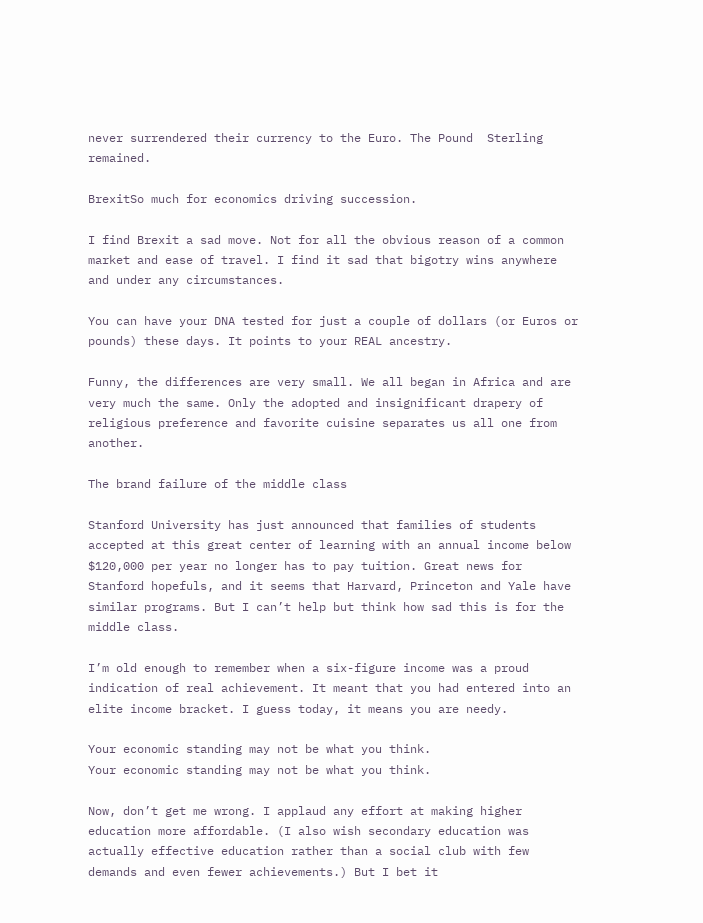never surrendered their currency to the Euro. The Pound  Sterling remained.

BrexitSo much for economics driving succession.

I find Brexit a sad move. Not for all the obvious reason of a common market and ease of travel. I find it sad that bigotry wins anywhere and under any circumstances.

You can have your DNA tested for just a couple of dollars (or Euros or pounds) these days. It points to your REAL ancestry.

Funny, the differences are very small. We all began in Africa and are very much the same. Only the adopted and insignificant drapery of religious preference and favorite cuisine separates us all one from another.

The brand failure of the middle class

Stanford University has just announced that families of students accepted at this great center of learning with an annual income below $120,000 per year no longer has to pay tuition. Great news for Stanford hopefuls, and it seems that Harvard, Princeton and Yale have similar programs. But I can’t help but think how sad this is for the middle class.

I’m old enough to remember when a six-figure income was a proud indication of real achievement. It meant that you had entered into an elite income bracket. I guess today, it means you are needy.

Your economic standing may not be what you think.
Your economic standing may not be what you think.

Now, don’t get me wrong. I applaud any effort at making higher education more affordable. (I also wish secondary education was actually effective education rather than a social club with few demands and even fewer achievements.) But I bet it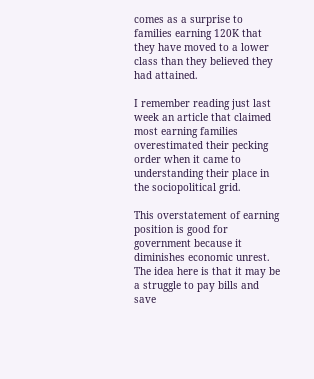comes as a surprise to families earning 120K that they have moved to a lower class than they believed they had attained.

I remember reading just last week an article that claimed most earning families overestimated their pecking order when it came to understanding their place in the sociopolitical grid.

This overstatement of earning position is good for government because it diminishes economic unrest. The idea here is that it may be a struggle to pay bills and save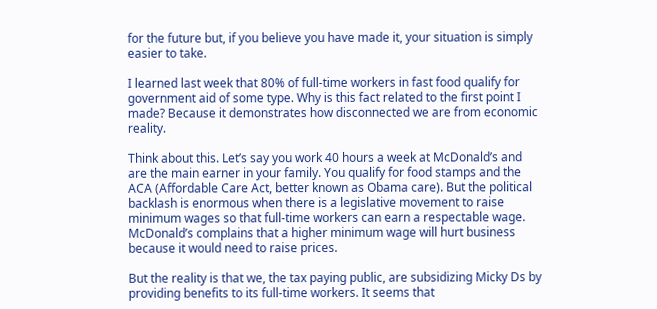for the future but, if you believe you have made it, your situation is simply easier to take.

I learned last week that 80% of full-time workers in fast food qualify for government aid of some type. Why is this fact related to the first point I made? Because it demonstrates how disconnected we are from economic reality.

Think about this. Let’s say you work 40 hours a week at McDonald’s and are the main earner in your family. You qualify for food stamps and the ACA (Affordable Care Act, better known as Obama care). But the political backlash is enormous when there is a legislative movement to raise minimum wages so that full-time workers can earn a respectable wage. McDonald’s complains that a higher minimum wage will hurt business because it would need to raise prices.

But the reality is that we, the tax paying public, are subsidizing Micky Ds by providing benefits to its full-time workers. It seems that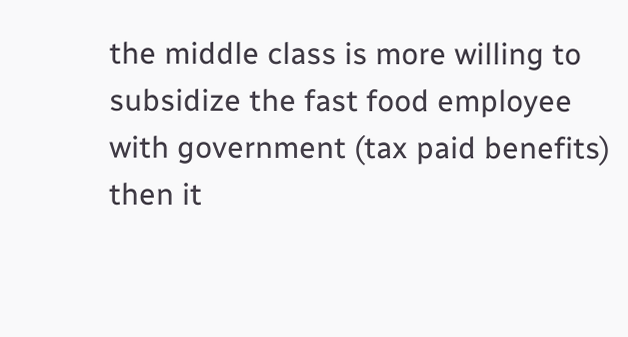the middle class is more willing to subsidize the fast food employee with government (tax paid benefits) then it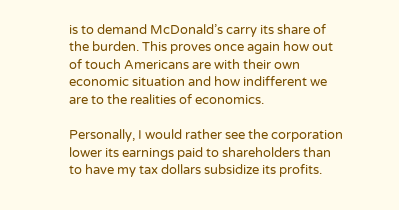is to demand McDonald’s carry its share of the burden. This proves once again how out of touch Americans are with their own economic situation and how indifferent we are to the realities of economics.

Personally, I would rather see the corporation lower its earnings paid to shareholders than to have my tax dollars subsidize its profits.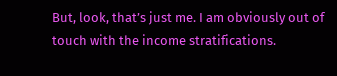But, look, that’s just me. I am obviously out of touch with the income stratifications.